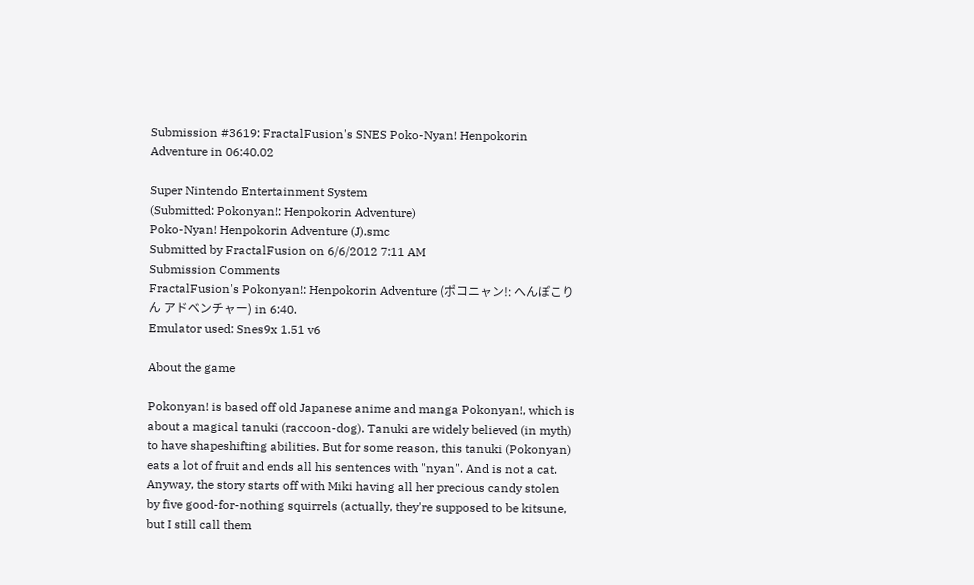Submission #3619: FractalFusion's SNES Poko-Nyan! Henpokorin Adventure in 06:40.02

Super Nintendo Entertainment System
(Submitted: Pokonyan!: Henpokorin Adventure)
Poko-Nyan! Henpokorin Adventure (J).smc
Submitted by FractalFusion on 6/6/2012 7:11 AM
Submission Comments
FractalFusion's Pokonyan!: Henpokorin Adventure (ポコニャン!: へんぽこりん アドベンチャー) in 6:40.
Emulator used: Snes9x 1.51 v6

About the game

Pokonyan! is based off old Japanese anime and manga Pokonyan!, which is about a magical tanuki (raccoon-dog). Tanuki are widely believed (in myth) to have shapeshifting abilities. But for some reason, this tanuki (Pokonyan) eats a lot of fruit and ends all his sentences with "nyan". And is not a cat.
Anyway, the story starts off with Miki having all her precious candy stolen by five good-for-nothing squirrels (actually, they're supposed to be kitsune, but I still call them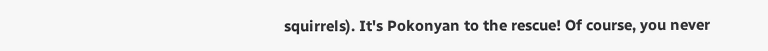squirrels). It's Pokonyan to the rescue! Of course, you never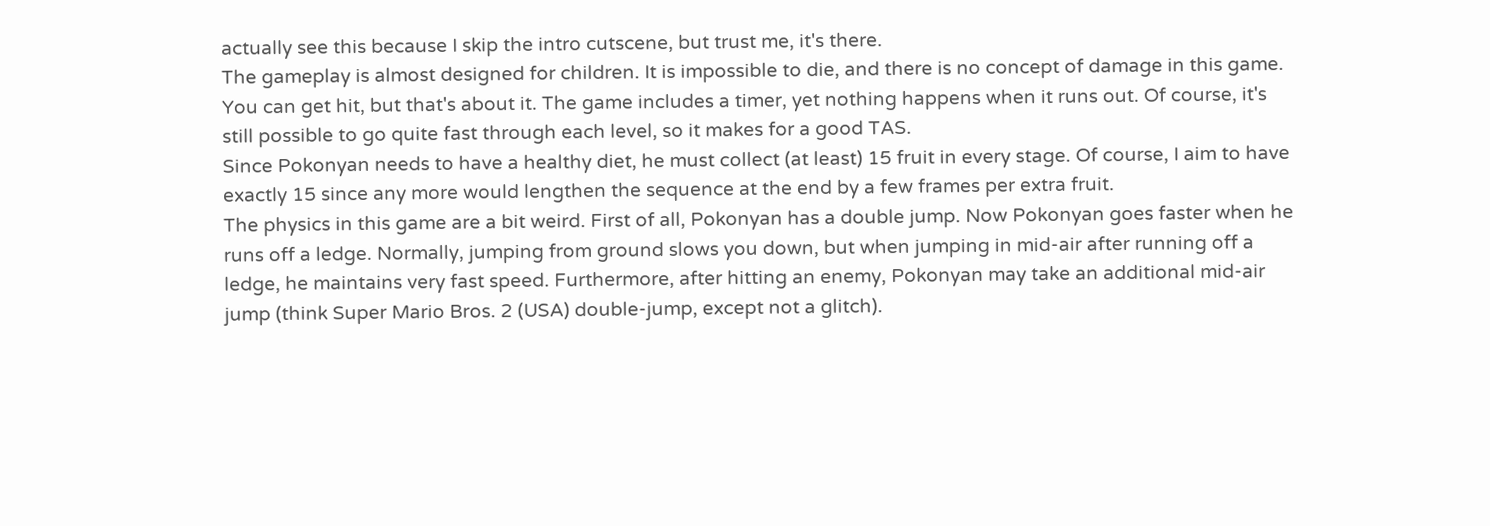actually see this because I skip the intro cutscene, but trust me, it's there.
The gameplay is almost designed for children. It is impossible to die, and there is no concept of damage in this game. You can get hit, but that's about it. The game includes a timer, yet nothing happens when it runs out. Of course, it's still possible to go quite fast through each level, so it makes for a good TAS.
Since Pokonyan needs to have a healthy diet, he must collect (at least) 15 fruit in every stage. Of course, I aim to have exactly 15 since any more would lengthen the sequence at the end by a few frames per extra fruit.
The physics in this game are a bit weird. First of all, Pokonyan has a double jump. Now Pokonyan goes faster when he runs off a ledge. Normally, jumping from ground slows you down, but when jumping in mid-air after running off a ledge, he maintains very fast speed. Furthermore, after hitting an enemy, Pokonyan may take an additional mid-air jump (think Super Mario Bros. 2 (USA) double-jump, except not a glitch).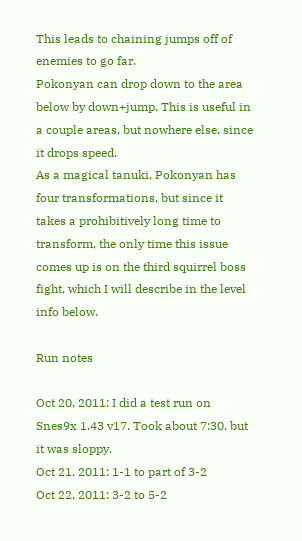This leads to chaining jumps off of enemies to go far.
Pokonyan can drop down to the area below by down+jump. This is useful in a couple areas, but nowhere else, since it drops speed.
As a magical tanuki, Pokonyan has four transformations, but since it takes a prohibitively long time to transform, the only time this issue comes up is on the third squirrel boss fight, which I will describe in the level info below.

Run notes

Oct 20, 2011: I did a test run on Snes9x 1.43 v17. Took about 7:30, but it was sloppy.
Oct 21, 2011: 1-1 to part of 3-2
Oct 22, 2011: 3-2 to 5-2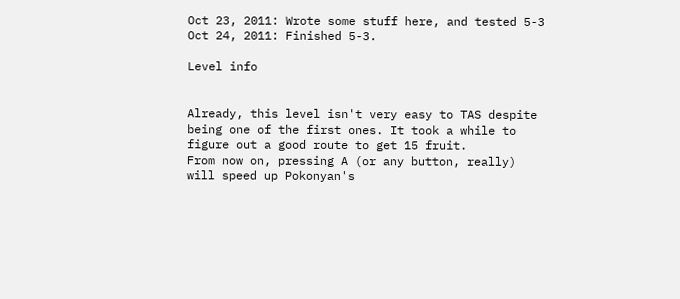Oct 23, 2011: Wrote some stuff here, and tested 5-3
Oct 24, 2011: Finished 5-3.

Level info


Already, this level isn't very easy to TAS despite being one of the first ones. It took a while to figure out a good route to get 15 fruit.
From now on, pressing A (or any button, really) will speed up Pokonyan's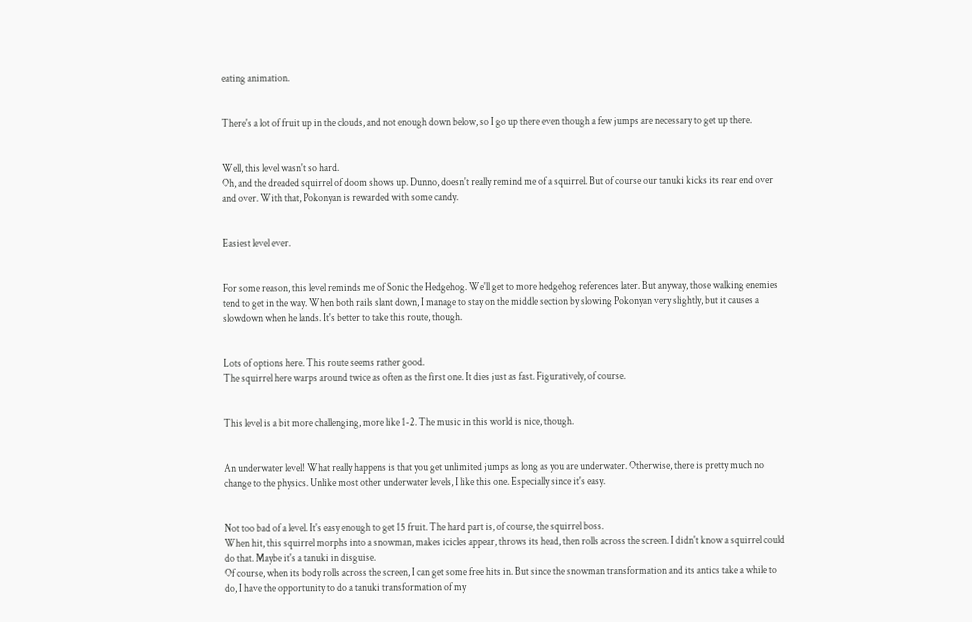eating animation.


There's a lot of fruit up in the clouds, and not enough down below, so I go up there even though a few jumps are necessary to get up there.


Well, this level wasn't so hard.
Oh, and the dreaded squirrel of doom shows up. Dunno, doesn't really remind me of a squirrel. But of course our tanuki kicks its rear end over and over. With that, Pokonyan is rewarded with some candy.


Easiest level ever.


For some reason, this level reminds me of Sonic the Hedgehog. We'll get to more hedgehog references later. But anyway, those walking enemies tend to get in the way. When both rails slant down, I manage to stay on the middle section by slowing Pokonyan very slightly, but it causes a slowdown when he lands. It's better to take this route, though.


Lots of options here. This route seems rather good.
The squirrel here warps around twice as often as the first one. It dies just as fast. Figuratively, of course.


This level is a bit more challenging, more like 1-2. The music in this world is nice, though.


An underwater level! What really happens is that you get unlimited jumps as long as you are underwater. Otherwise, there is pretty much no change to the physics. Unlike most other underwater levels, I like this one. Especially since it's easy.


Not too bad of a level. It's easy enough to get 15 fruit. The hard part is, of course, the squirrel boss.
When hit, this squirrel morphs into a snowman, makes icicles appear, throws its head, then rolls across the screen. I didn't know a squirrel could do that. Maybe it's a tanuki in disguise.
Of course, when its body rolls across the screen, I can get some free hits in. But since the snowman transformation and its antics take a while to do, I have the opportunity to do a tanuki transformation of my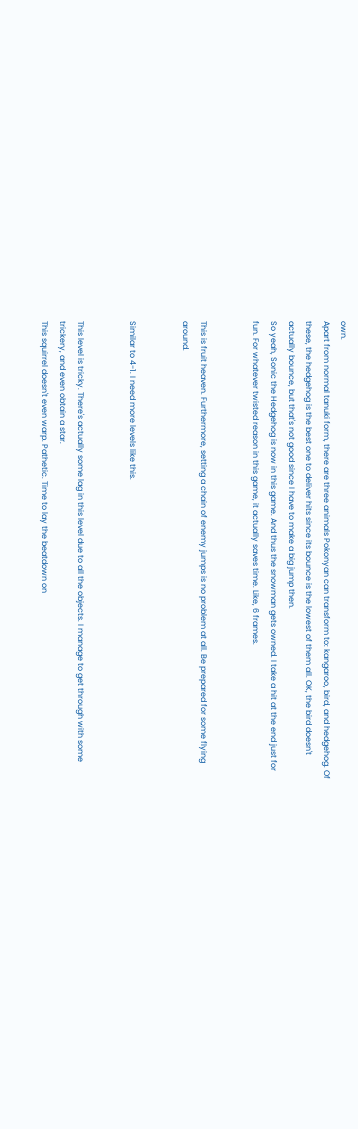own.
Apart from normal tanuki form, there are three animals Pokonyan can transform to: kangaroo, bird, and hedgehog. Of these, the hedgehog is the best one to deliver hits since its bounce is the lowest of them all. OK, the bird doesn't actually bounce, but that's not good since I have to make a big jump then.
So yeah, Sonic the Hedgehog is now in this game. And thus the snowman gets owned. I take a hit at the end just for fun. For whatever twisted reason in this game, it actually saves time. Like, 6 frames.


This is fruit heaven. Furthermore, setting a chain of enemy jumps is no problem at all. Be prepared for some flying around.


Similar to 4-1. I need more levels like this.


This level is tricky. There's actually some lag in this level due to all the objects. I manage to get through with some trickery, and even obtain a star.
This squirrel doesn't even warp. Pathetic. Time to lay the beatdown on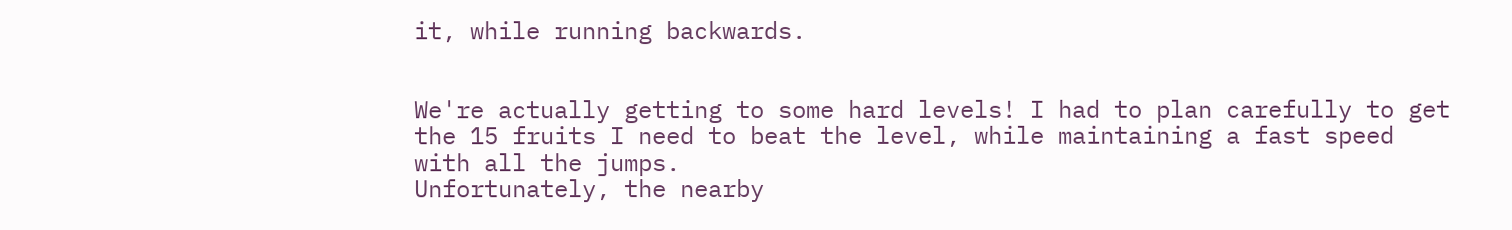it, while running backwards.


We're actually getting to some hard levels! I had to plan carefully to get the 15 fruits I need to beat the level, while maintaining a fast speed with all the jumps.
Unfortunately, the nearby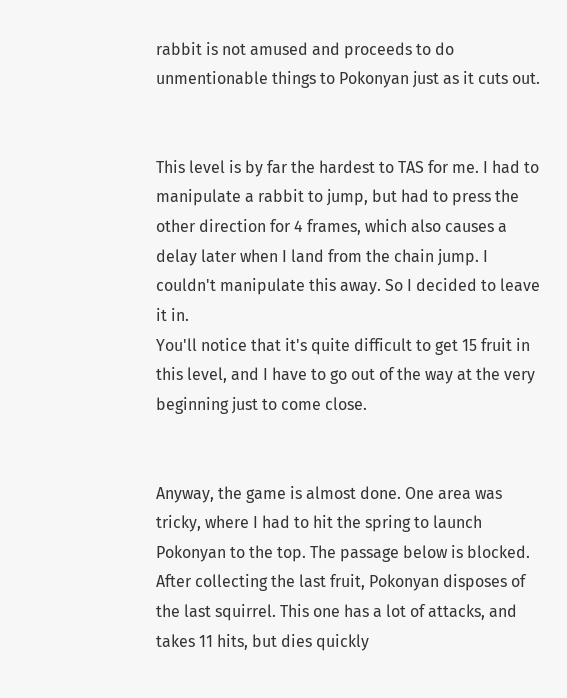rabbit is not amused and proceeds to do unmentionable things to Pokonyan just as it cuts out.


This level is by far the hardest to TAS for me. I had to manipulate a rabbit to jump, but had to press the other direction for 4 frames, which also causes a delay later when I land from the chain jump. I couldn't manipulate this away. So I decided to leave it in.
You'll notice that it's quite difficult to get 15 fruit in this level, and I have to go out of the way at the very beginning just to come close.


Anyway, the game is almost done. One area was tricky, where I had to hit the spring to launch Pokonyan to the top. The passage below is blocked. After collecting the last fruit, Pokonyan disposes of the last squirrel. This one has a lot of attacks, and takes 11 hits, but dies quickly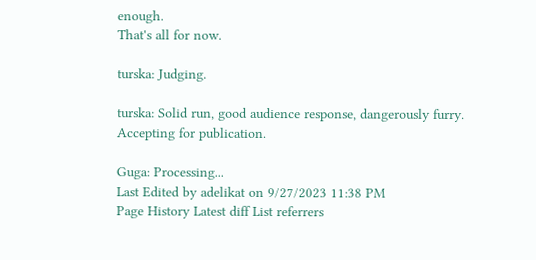enough.
That's all for now.

turska: Judging.

turska: Solid run, good audience response, dangerously furry. Accepting for publication.

Guga: Processing...
Last Edited by adelikat on 9/27/2023 11:38 PM
Page History Latest diff List referrers